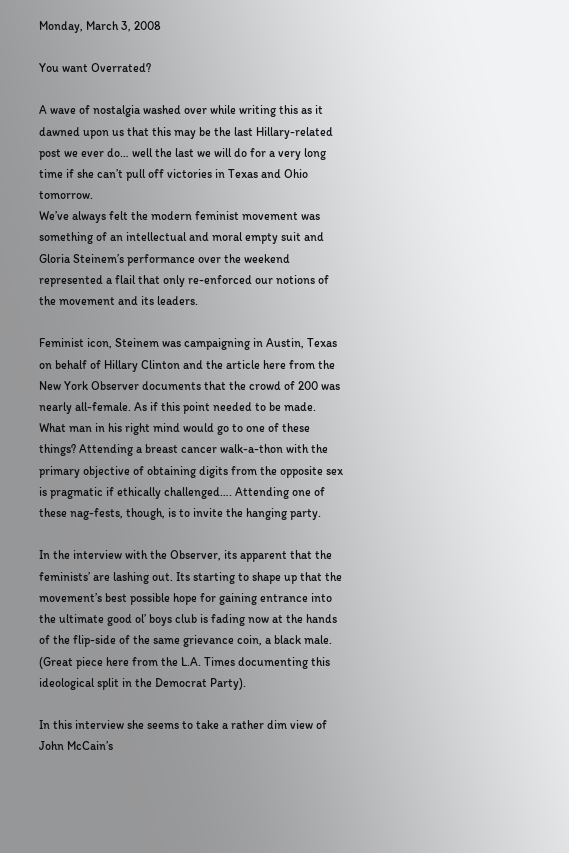Monday, March 3, 2008

You want Overrated?

A wave of nostalgia washed over while writing this as it dawned upon us that this may be the last Hillary-related post we ever do… well the last we will do for a very long time if she can’t pull off victories in Texas and Ohio tomorrow.
We’ve always felt the modern feminist movement was something of an intellectual and moral empty suit and Gloria Steinem’s performance over the weekend represented a flail that only re-enforced our notions of the movement and its leaders.

Feminist icon, Steinem was campaigning in Austin, Texas on behalf of Hillary Clinton and the article here from the New York Observer documents that the crowd of 200 was nearly all-female. As if this point needed to be made. What man in his right mind would go to one of these things? Attending a breast cancer walk-a-thon with the primary objective of obtaining digits from the opposite sex is pragmatic if ethically challenged…. Attending one of these nag-fests, though, is to invite the hanging party.

In the interview with the Observer, its apparent that the feminists’ are lashing out. Its starting to shape up that the movement’s best possible hope for gaining entrance into the ultimate good ol’ boys club is fading now at the hands of the flip-side of the same grievance coin, a black male. (Great piece here from the L.A. Times documenting this ideological split in the Democrat Party).

In this interview she seems to take a rather dim view of John McCain’s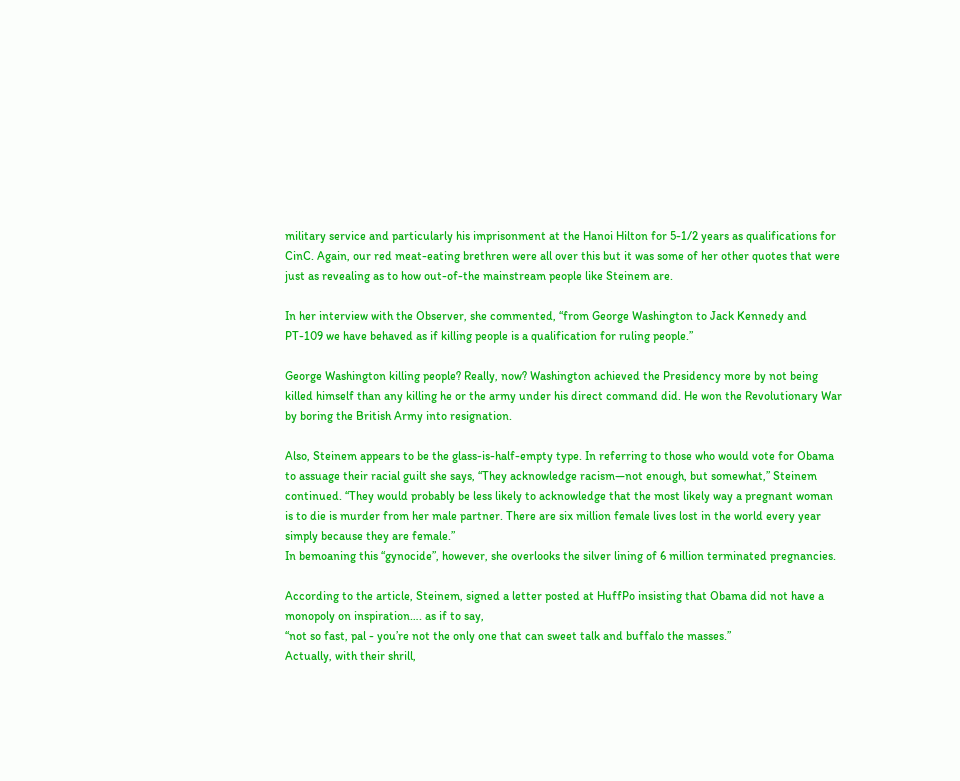military service and particularly his imprisonment at the Hanoi Hilton for 5-1/2 years as qualifications for CinC. Again, our red meat-eating brethren were all over this but it was some of her other quotes that were just as revealing as to how out-of-the mainstream people like Steinem are.

In her interview with the Observer, she commented, “from George Washington to Jack Kennedy and PT-109 we have behaved as if killing people is a qualification for ruling people.”

George Washington killing people? Really, now? Washington achieved the Presidency more by not being killed himself than any killing he or the army under his direct command did. He won the Revolutionary War by boring the British Army into resignation.

Also, Steinem appears to be the glass-is-half-empty type. In referring to those who would vote for Obama to assuage their racial guilt she says, “They acknowledge racism—not enough, but somewhat,” Steinem continued. “They would probably be less likely to acknowledge that the most likely way a pregnant woman is to die is murder from her male partner. There are six million female lives lost in the world every year simply because they are female.”
In bemoaning this “gynocide”, however, she overlooks the silver lining of 6 million terminated pregnancies.

According to the article, Steinem, signed a letter posted at HuffPo insisting that Obama did not have a monopoly on inspiration…. as if to say,
“not so fast, pal - you’re not the only one that can sweet talk and buffalo the masses.”
Actually, with their shrill,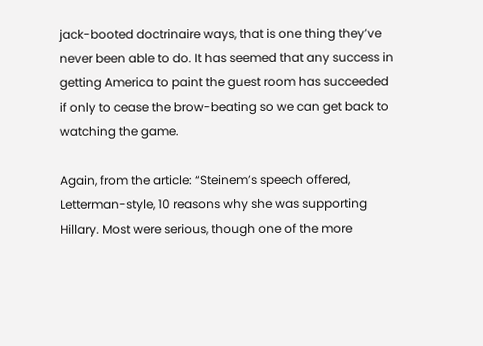jack-booted doctrinaire ways, that is one thing they’ve never been able to do. It has seemed that any success in getting America to paint the guest room has succeeded if only to cease the brow-beating so we can get back to watching the game.

Again, from the article: “Steinem’s speech offered, Letterman-style, 10 reasons why she was supporting Hillary. Most were serious, though one of the more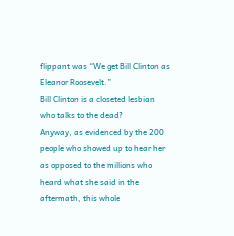flippant was “We get Bill Clinton as Eleanor Roosevelt.”
Bill Clinton is a closeted lesbian who talks to the dead?
Anyway, as evidenced by the 200 people who showed up to hear her as opposed to the millions who heard what she said in the aftermath, this whole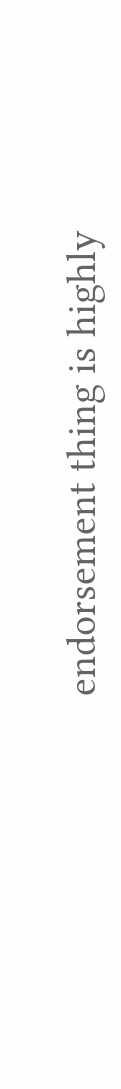endorsement thing is highly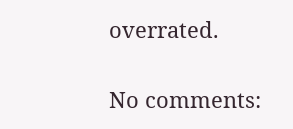overrated.

No comments: